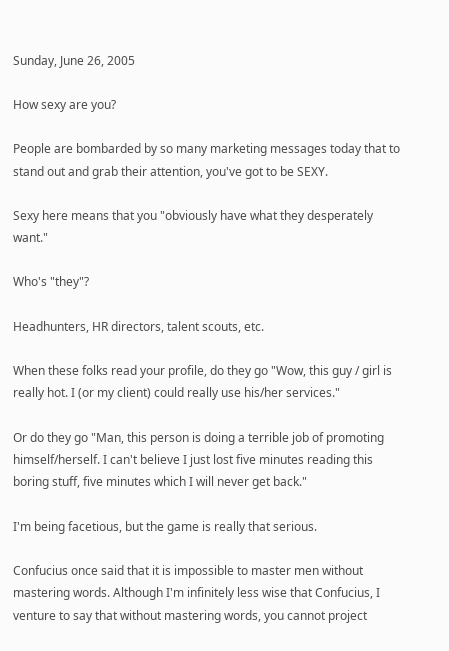Sunday, June 26, 2005

How sexy are you?

People are bombarded by so many marketing messages today that to stand out and grab their attention, you've got to be SEXY.

Sexy here means that you "obviously have what they desperately want."

Who's "they"?

Headhunters, HR directors, talent scouts, etc.

When these folks read your profile, do they go "Wow, this guy / girl is really hot. I (or my client) could really use his/her services."

Or do they go "Man, this person is doing a terrible job of promoting himself/herself. I can't believe I just lost five minutes reading this boring stuff, five minutes which I will never get back."

I'm being facetious, but the game is really that serious.

Confucius once said that it is impossible to master men without mastering words. Although I'm infinitely less wise that Confucius, I venture to say that without mastering words, you cannot project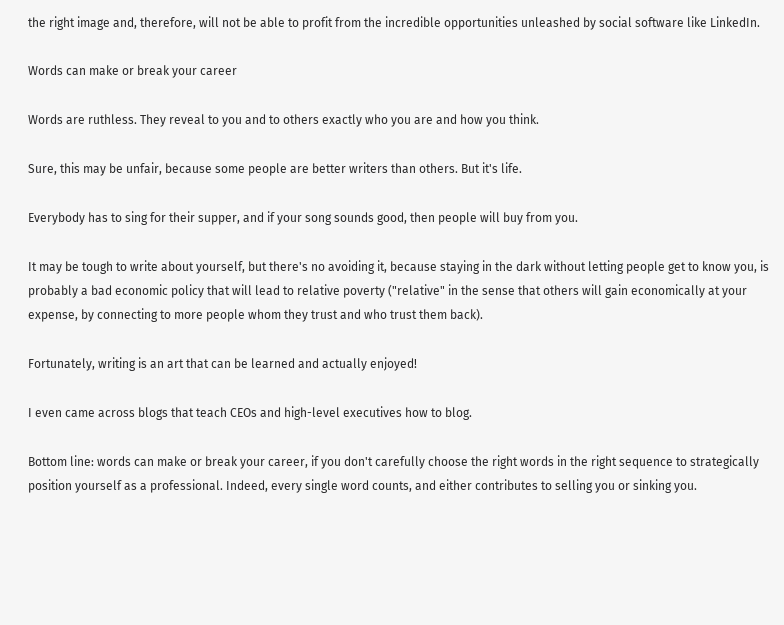the right image and, therefore, will not be able to profit from the incredible opportunities unleashed by social software like LinkedIn.

Words can make or break your career

Words are ruthless. They reveal to you and to others exactly who you are and how you think.

Sure, this may be unfair, because some people are better writers than others. But it's life.

Everybody has to sing for their supper, and if your song sounds good, then people will buy from you.

It may be tough to write about yourself, but there's no avoiding it, because staying in the dark without letting people get to know you, is probably a bad economic policy that will lead to relative poverty ("relative" in the sense that others will gain economically at your expense, by connecting to more people whom they trust and who trust them back).

Fortunately, writing is an art that can be learned and actually enjoyed!

I even came across blogs that teach CEOs and high-level executives how to blog.

Bottom line: words can make or break your career, if you don't carefully choose the right words in the right sequence to strategically position yourself as a professional. Indeed, every single word counts, and either contributes to selling you or sinking you.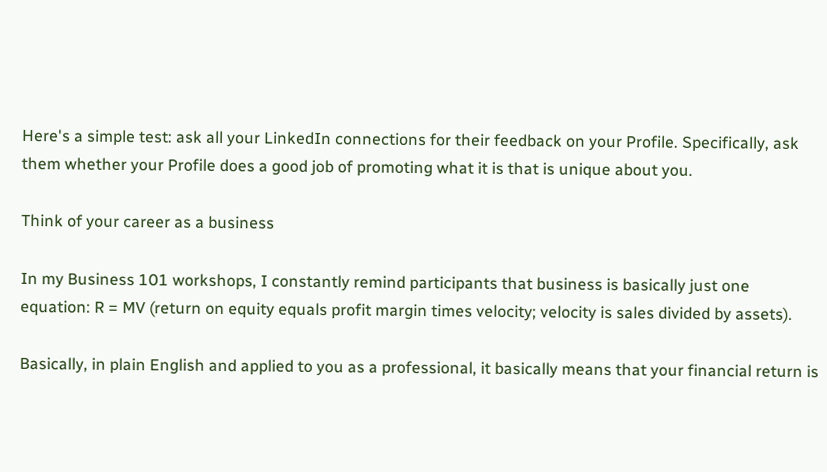Here's a simple test: ask all your LinkedIn connections for their feedback on your Profile. Specifically, ask them whether your Profile does a good job of promoting what it is that is unique about you.

Think of your career as a business

In my Business 101 workshops, I constantly remind participants that business is basically just one equation: R = MV (return on equity equals profit margin times velocity; velocity is sales divided by assets).

Basically, in plain English and applied to you as a professional, it basically means that your financial return is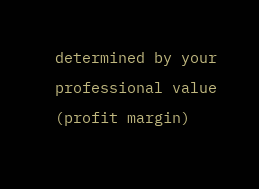determined by your professional value (profit margin)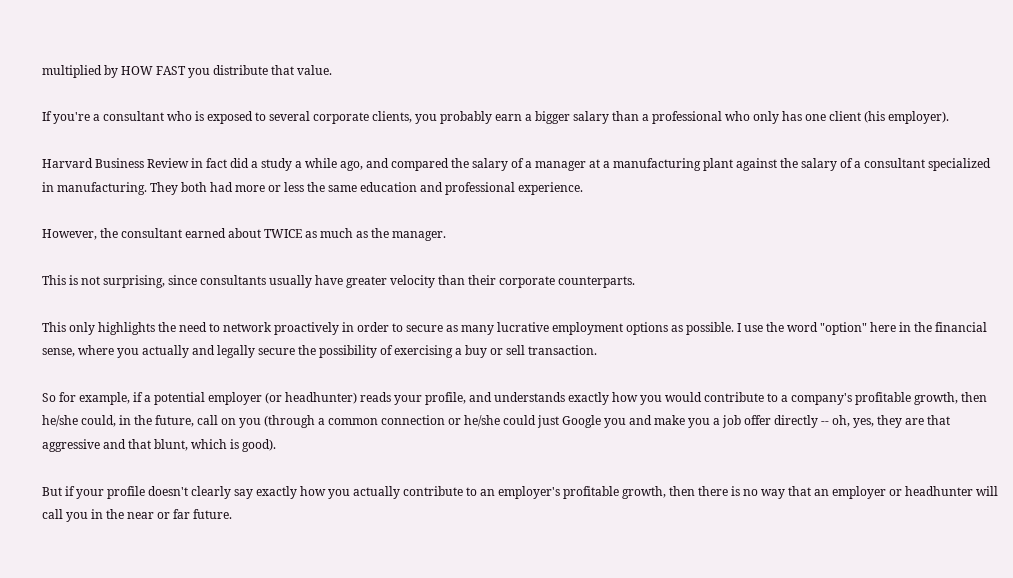multiplied by HOW FAST you distribute that value.

If you're a consultant who is exposed to several corporate clients, you probably earn a bigger salary than a professional who only has one client (his employer).

Harvard Business Review in fact did a study a while ago, and compared the salary of a manager at a manufacturing plant against the salary of a consultant specialized in manufacturing. They both had more or less the same education and professional experience.

However, the consultant earned about TWICE as much as the manager.

This is not surprising, since consultants usually have greater velocity than their corporate counterparts.

This only highlights the need to network proactively in order to secure as many lucrative employment options as possible. I use the word "option" here in the financial sense, where you actually and legally secure the possibility of exercising a buy or sell transaction.

So for example, if a potential employer (or headhunter) reads your profile, and understands exactly how you would contribute to a company's profitable growth, then he/she could, in the future, call on you (through a common connection or he/she could just Google you and make you a job offer directly -- oh, yes, they are that aggressive and that blunt, which is good).

But if your profile doesn't clearly say exactly how you actually contribute to an employer's profitable growth, then there is no way that an employer or headhunter will call you in the near or far future.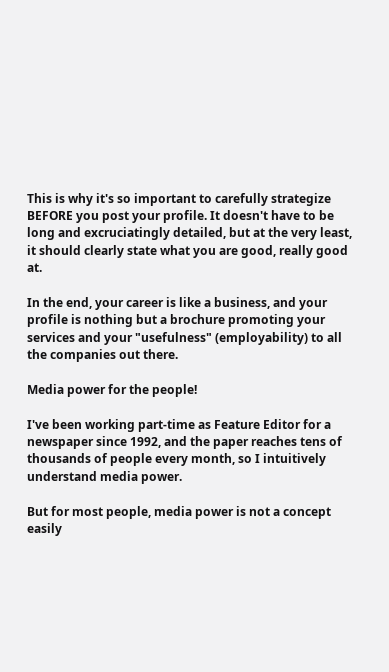This is why it's so important to carefully strategize BEFORE you post your profile. It doesn't have to be long and excruciatingly detailed, but at the very least, it should clearly state what you are good, really good at.

In the end, your career is like a business, and your profile is nothing but a brochure promoting your services and your "usefulness" (employability) to all the companies out there.

Media power for the people!

I've been working part-time as Feature Editor for a newspaper since 1992, and the paper reaches tens of thousands of people every month, so I intuitively understand media power.

But for most people, media power is not a concept easily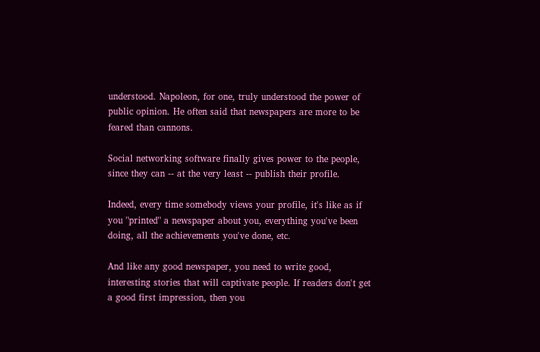understood. Napoleon, for one, truly understood the power of public opinion. He often said that newspapers are more to be feared than cannons.

Social networking software finally gives power to the people, since they can -- at the very least -- publish their profile.

Indeed, every time somebody views your profile, it's like as if you "printed" a newspaper about you, everything you've been doing, all the achievements you've done, etc.

And like any good newspaper, you need to write good, interesting stories that will captivate people. If readers don't get a good first impression, then you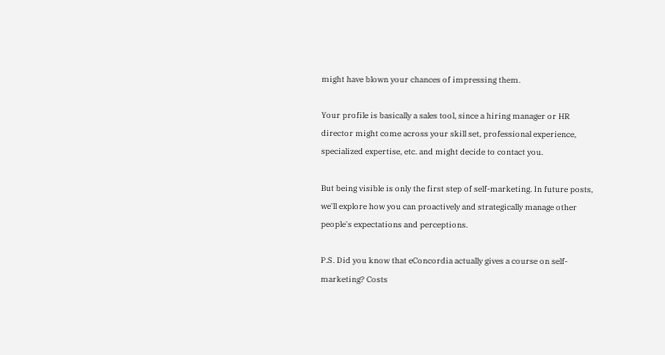might have blown your chances of impressing them.

Your profile is basically a sales tool, since a hiring manager or HR director might come across your skill set, professional experience, specialized expertise, etc. and might decide to contact you.

But being visible is only the first step of self-marketing. In future posts, we'll explore how you can proactively and strategically manage other people's expectations and perceptions.

P.S. Did you know that eConcordia actually gives a course on self-marketing? Costs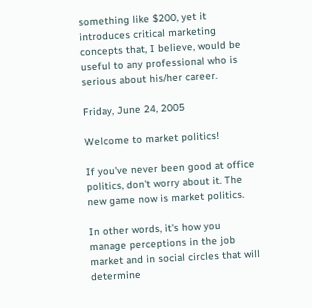something like $200, yet it introduces critical marketing concepts that, I believe, would be useful to any professional who is serious about his/her career.

Friday, June 24, 2005

Welcome to market politics!

If you've never been good at office politics, don't worry about it. The new game now is market politics.

In other words, it's how you manage perceptions in the job market and in social circles that will determine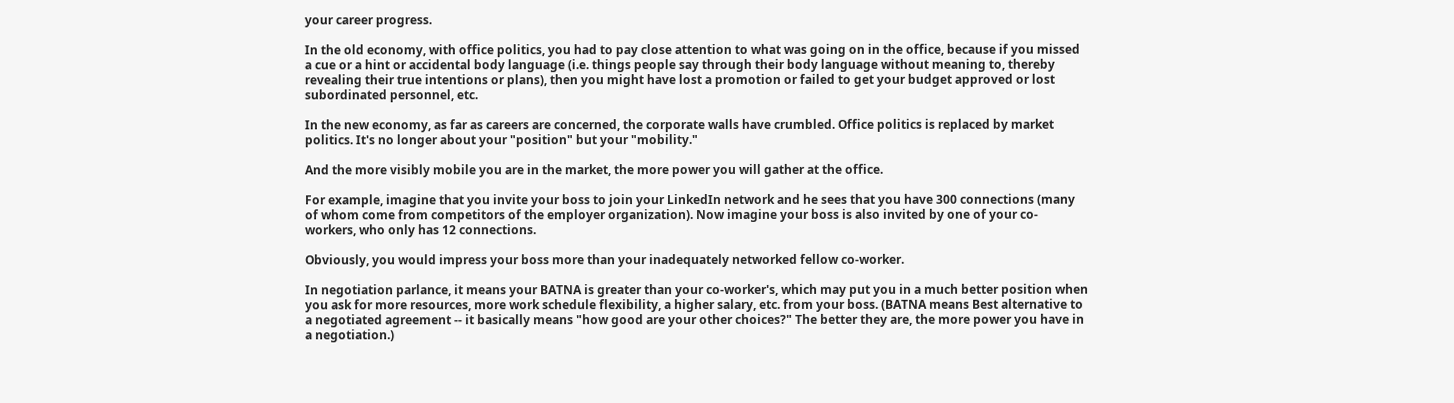your career progress.

In the old economy, with office politics, you had to pay close attention to what was going on in the office, because if you missed a cue or a hint or accidental body language (i.e. things people say through their body language without meaning to, thereby revealing their true intentions or plans), then you might have lost a promotion or failed to get your budget approved or lost subordinated personnel, etc.

In the new economy, as far as careers are concerned, the corporate walls have crumbled. Office politics is replaced by market politics. It's no longer about your "position" but your "mobility."

And the more visibly mobile you are in the market, the more power you will gather at the office.

For example, imagine that you invite your boss to join your LinkedIn network and he sees that you have 300 connections (many of whom come from competitors of the employer organization). Now imagine your boss is also invited by one of your co-workers, who only has 12 connections.

Obviously, you would impress your boss more than your inadequately networked fellow co-worker.

In negotiation parlance, it means your BATNA is greater than your co-worker's, which may put you in a much better position when you ask for more resources, more work schedule flexibility, a higher salary, etc. from your boss. (BATNA means Best alternative to a negotiated agreement -- it basically means "how good are your other choices?" The better they are, the more power you have in a negotiation.)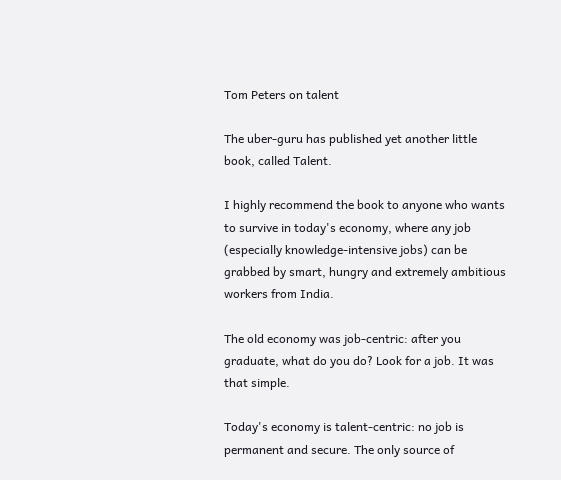Tom Peters on talent

The uber-guru has published yet another little book, called Talent.

I highly recommend the book to anyone who wants to survive in today's economy, where any job (especially knowledge-intensive jobs) can be grabbed by smart, hungry and extremely ambitious workers from India.

The old economy was job-centric: after you graduate, what do you do? Look for a job. It was that simple.

Today's economy is talent-centric: no job is permanent and secure. The only source of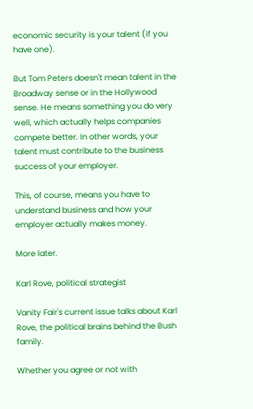economic security is your talent (if you have one).

But Tom Peters doesn't mean talent in the Broadway sense or in the Hollywood sense. He means something you do very well, which actually helps companies compete better. In other words, your talent must contribute to the business success of your employer.

This, of course, means you have to understand business and how your employer actually makes money.

More later.

Karl Rove, political strategist

Vanity Fair's current issue talks about Karl Rove, the political brains behind the Bush family.

Whether you agree or not with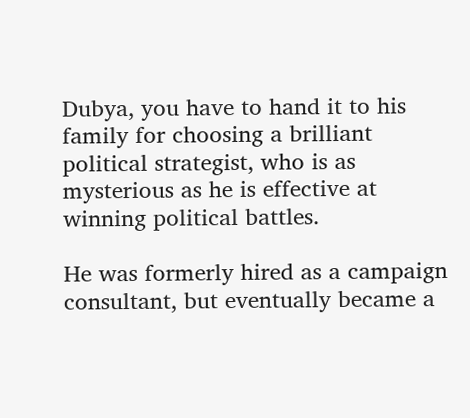Dubya, you have to hand it to his family for choosing a brilliant political strategist, who is as mysterious as he is effective at winning political battles.

He was formerly hired as a campaign consultant, but eventually became a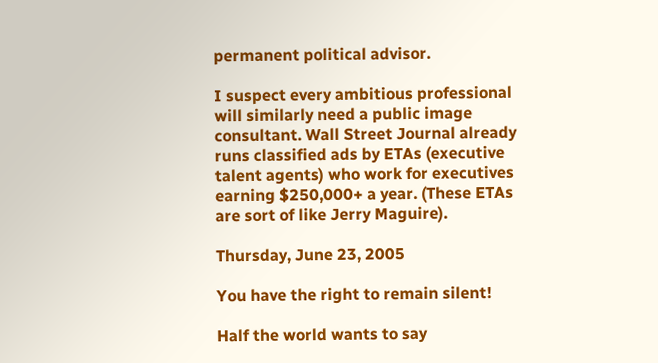permanent political advisor.

I suspect every ambitious professional will similarly need a public image consultant. Wall Street Journal already runs classified ads by ETAs (executive talent agents) who work for executives earning $250,000+ a year. (These ETAs are sort of like Jerry Maguire).

Thursday, June 23, 2005

You have the right to remain silent!

Half the world wants to say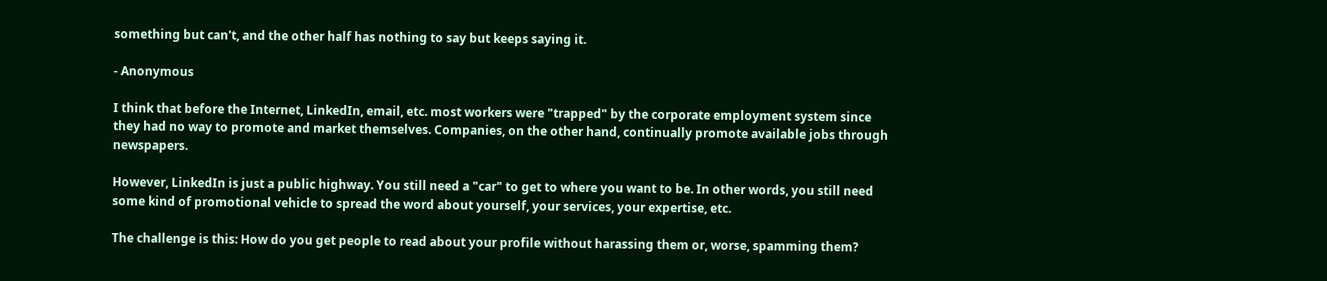something but can't, and the other half has nothing to say but keeps saying it.

- Anonymous

I think that before the Internet, LinkedIn, email, etc. most workers were "trapped" by the corporate employment system since they had no way to promote and market themselves. Companies, on the other hand, continually promote available jobs through newspapers.

However, LinkedIn is just a public highway. You still need a "car" to get to where you want to be. In other words, you still need some kind of promotional vehicle to spread the word about yourself, your services, your expertise, etc.

The challenge is this: How do you get people to read about your profile without harassing them or, worse, spamming them?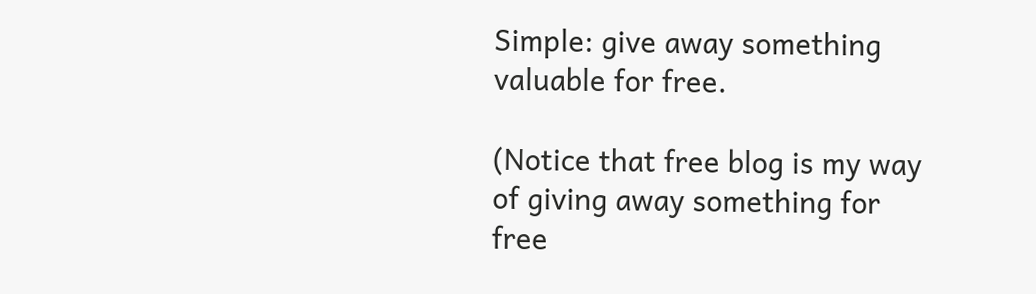Simple: give away something valuable for free.

(Notice that free blog is my way of giving away something for free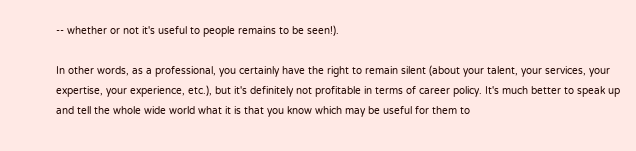-- whether or not it's useful to people remains to be seen!).

In other words, as a professional, you certainly have the right to remain silent (about your talent, your services, your expertise, your experience, etc.), but it's definitely not profitable in terms of career policy. It's much better to speak up and tell the whole wide world what it is that you know which may be useful for them to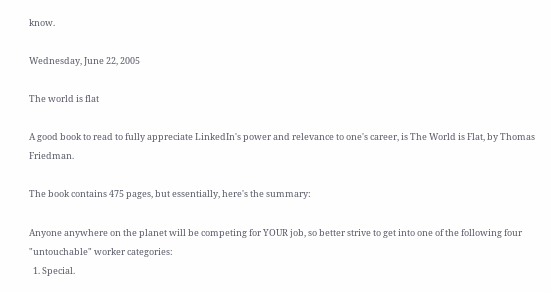know.

Wednesday, June 22, 2005

The world is flat

A good book to read to fully appreciate LinkedIn's power and relevance to one's career, is The World is Flat, by Thomas Friedman.

The book contains 475 pages, but essentially, here's the summary:

Anyone anywhere on the planet will be competing for YOUR job, so better strive to get into one of the following four "untouchable" worker categories:
  1. Special.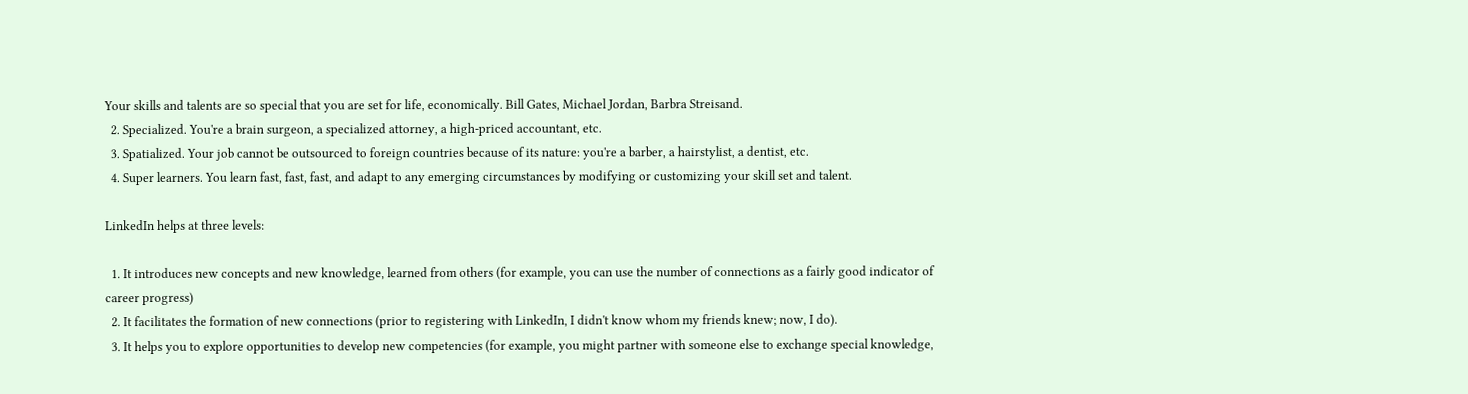Your skills and talents are so special that you are set for life, economically. Bill Gates, Michael Jordan, Barbra Streisand.
  2. Specialized. You're a brain surgeon, a specialized attorney, a high-priced accountant, etc.
  3. Spatialized. Your job cannot be outsourced to foreign countries because of its nature: you're a barber, a hairstylist, a dentist, etc.
  4. Super learners. You learn fast, fast, fast, and adapt to any emerging circumstances by modifying or customizing your skill set and talent.

LinkedIn helps at three levels:

  1. It introduces new concepts and new knowledge, learned from others (for example, you can use the number of connections as a fairly good indicator of career progress)
  2. It facilitates the formation of new connections (prior to registering with LinkedIn, I didn't know whom my friends knew; now, I do).
  3. It helps you to explore opportunities to develop new competencies (for example, you might partner with someone else to exchange special knowledge,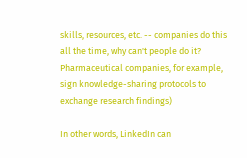skills, resources, etc. -- companies do this all the time, why can't people do it? Pharmaceutical companies, for example, sign knowledge-sharing protocols to exchange research findings)

In other words, LinkedIn can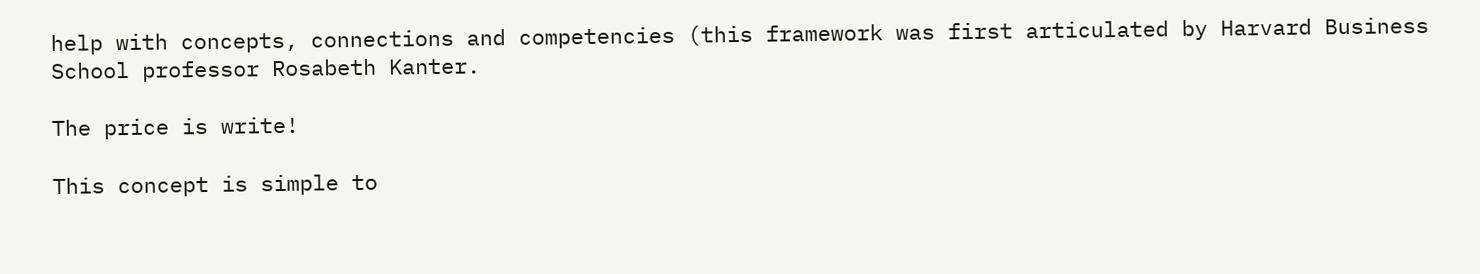help with concepts, connections and competencies (this framework was first articulated by Harvard Business School professor Rosabeth Kanter.

The price is write!

This concept is simple to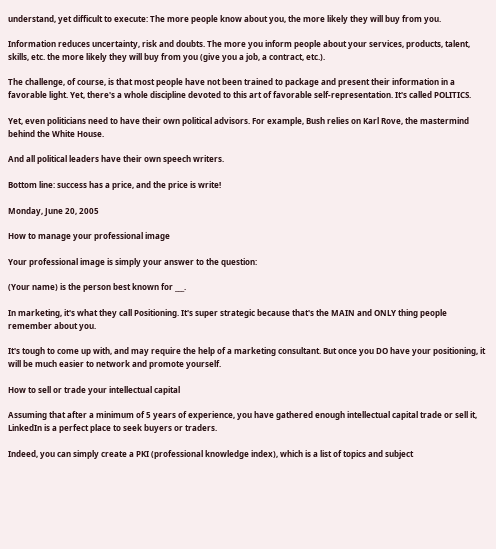understand, yet difficult to execute: The more people know about you, the more likely they will buy from you.

Information reduces uncertainty, risk and doubts. The more you inform people about your services, products, talent, skills, etc. the more likely they will buy from you (give you a job, a contract, etc.).

The challenge, of course, is that most people have not been trained to package and present their information in a favorable light. Yet, there's a whole discipline devoted to this art of favorable self-representation. It's called POLITICS.

Yet, even politicians need to have their own political advisors. For example, Bush relies on Karl Rove, the mastermind behind the White House.

And all political leaders have their own speech writers.

Bottom line: success has a price, and the price is write!

Monday, June 20, 2005

How to manage your professional image

Your professional image is simply your answer to the question:

(Your name) is the person best known for ___.

In marketing, it's what they call Positioning. It's super strategic because that's the MAIN and ONLY thing people remember about you.

It's tough to come up with, and may require the help of a marketing consultant. But once you DO have your positioning, it will be much easier to network and promote yourself.

How to sell or trade your intellectual capital

Assuming that after a minimum of 5 years of experience, you have gathered enough intellectual capital trade or sell it, LinkedIn is a perfect place to seek buyers or traders.

Indeed, you can simply create a PKI (professional knowledge index), which is a list of topics and subject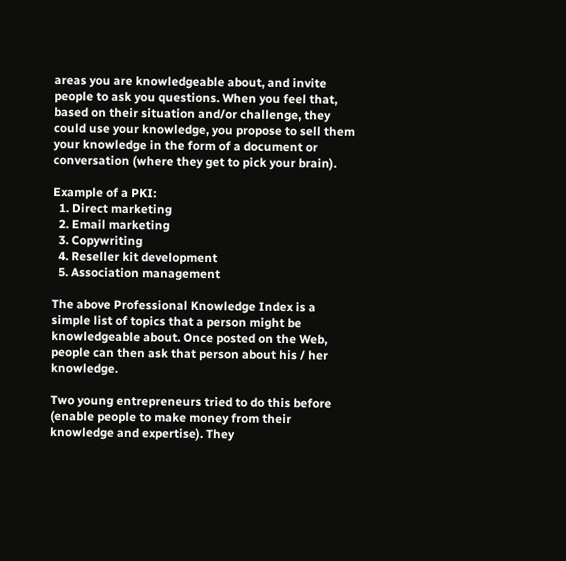areas you are knowledgeable about, and invite people to ask you questions. When you feel that, based on their situation and/or challenge, they could use your knowledge, you propose to sell them your knowledge in the form of a document or conversation (where they get to pick your brain).

Example of a PKI:
  1. Direct marketing
  2. Email marketing
  3. Copywriting
  4. Reseller kit development
  5. Association management

The above Professional Knowledge Index is a simple list of topics that a person might be knowledgeable about. Once posted on the Web, people can then ask that person about his / her knowledge.

Two young entrepreneurs tried to do this before (enable people to make money from their knowledge and expertise). They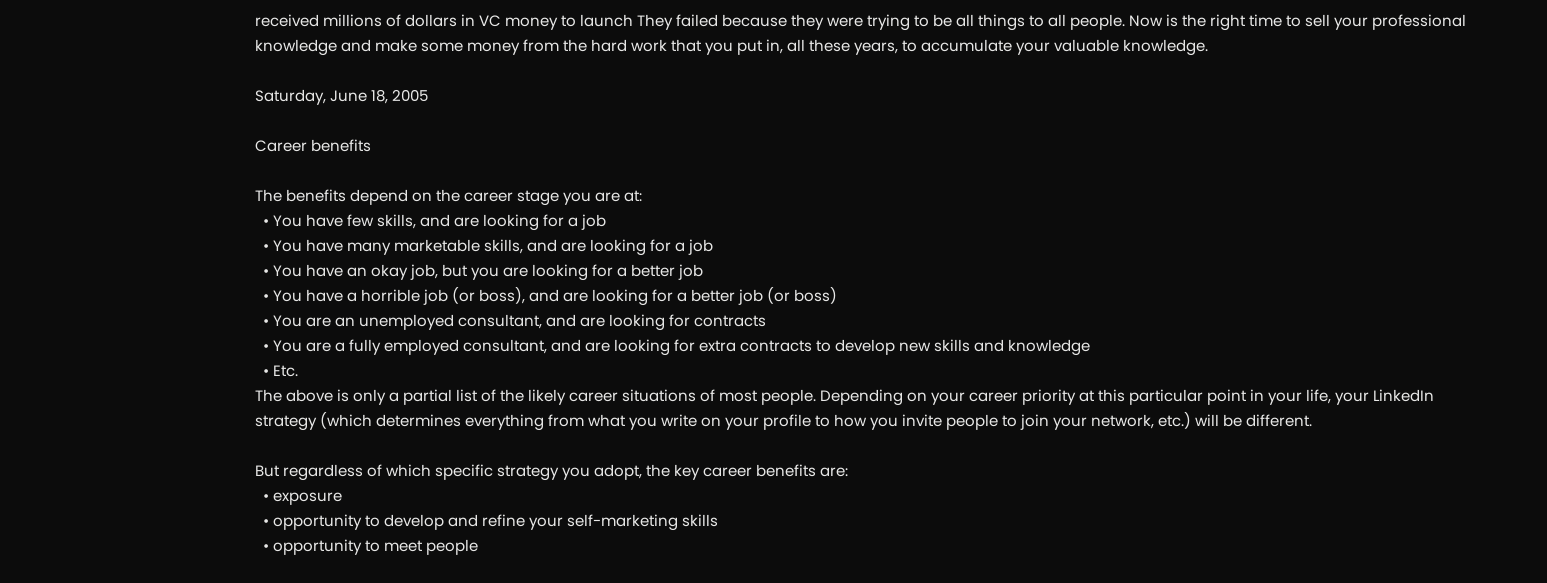received millions of dollars in VC money to launch They failed because they were trying to be all things to all people. Now is the right time to sell your professional knowledge and make some money from the hard work that you put in, all these years, to accumulate your valuable knowledge.

Saturday, June 18, 2005

Career benefits

The benefits depend on the career stage you are at:
  • You have few skills, and are looking for a job
  • You have many marketable skills, and are looking for a job
  • You have an okay job, but you are looking for a better job
  • You have a horrible job (or boss), and are looking for a better job (or boss)
  • You are an unemployed consultant, and are looking for contracts
  • You are a fully employed consultant, and are looking for extra contracts to develop new skills and knowledge
  • Etc.
The above is only a partial list of the likely career situations of most people. Depending on your career priority at this particular point in your life, your LinkedIn strategy (which determines everything from what you write on your profile to how you invite people to join your network, etc.) will be different.

But regardless of which specific strategy you adopt, the key career benefits are:
  • exposure
  • opportunity to develop and refine your self-marketing skills
  • opportunity to meet people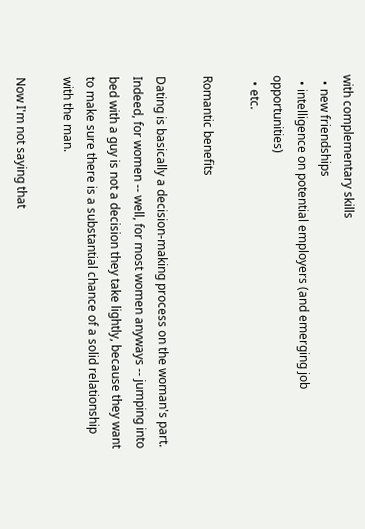with complementary skills
  • new friendships
  • intelligence on potential employers (and emerging job opportunities)
  • etc.

Romantic benefits

Dating is basically a decision-making process on the woman's part. Indeed, for women -- well, for most women anyways -- jumping into bed with a guy is not a decision they take lightly, because they want to make sure there is a substantial chance of a solid relationship with the man.

Now I'm not saying that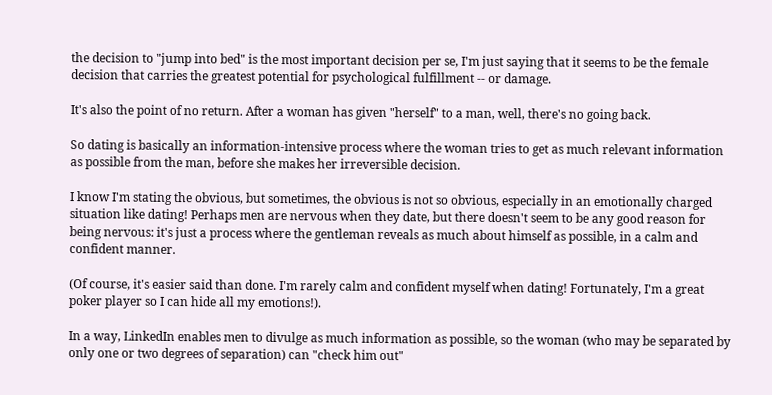the decision to "jump into bed" is the most important decision per se, I'm just saying that it seems to be the female decision that carries the greatest potential for psychological fulfillment -- or damage.

It's also the point of no return. After a woman has given "herself" to a man, well, there's no going back.

So dating is basically an information-intensive process where the woman tries to get as much relevant information as possible from the man, before she makes her irreversible decision.

I know I'm stating the obvious, but sometimes, the obvious is not so obvious, especially in an emotionally charged situation like dating! Perhaps men are nervous when they date, but there doesn't seem to be any good reason for being nervous: it's just a process where the gentleman reveals as much about himself as possible, in a calm and confident manner.

(Of course, it's easier said than done. I'm rarely calm and confident myself when dating! Fortunately, I'm a great poker player so I can hide all my emotions!).

In a way, LinkedIn enables men to divulge as much information as possible, so the woman (who may be separated by only one or two degrees of separation) can "check him out"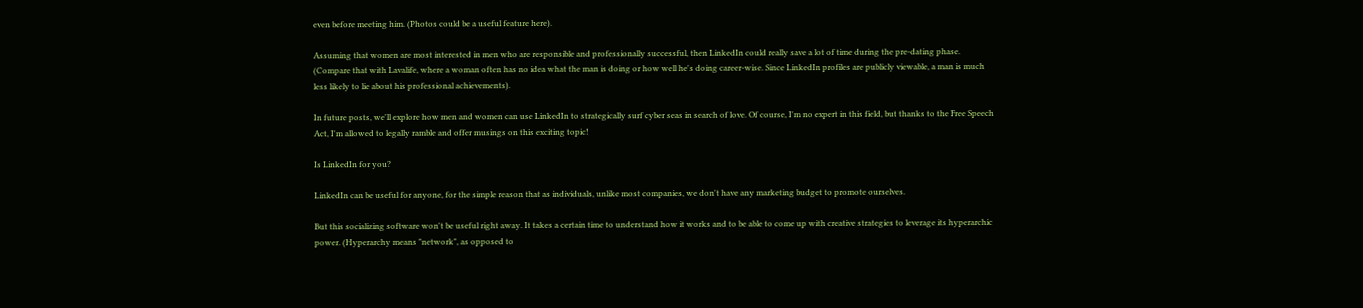even before meeting him. (Photos could be a useful feature here).

Assuming that women are most interested in men who are responsible and professionally successful, then LinkedIn could really save a lot of time during the pre-dating phase. (Compare that with Lavalife, where a woman often has no idea what the man is doing or how well he's doing career-wise. Since LinkedIn profiles are publicly viewable, a man is much less likely to lie about his professional achievements).

In future posts, we'll explore how men and women can use LinkedIn to strategically surf cyber seas in search of love. Of course, I'm no expert in this field, but thanks to the Free Speech Act, I'm allowed to legally ramble and offer musings on this exciting topic!

Is LinkedIn for you?

LinkedIn can be useful for anyone, for the simple reason that as individuals, unlike most companies, we don't have any marketing budget to promote ourselves.

But this socializing software won't be useful right away. It takes a certain time to understand how it works and to be able to come up with creative strategies to leverage its hyperarchic power. (Hyperarchy means "network", as opposed to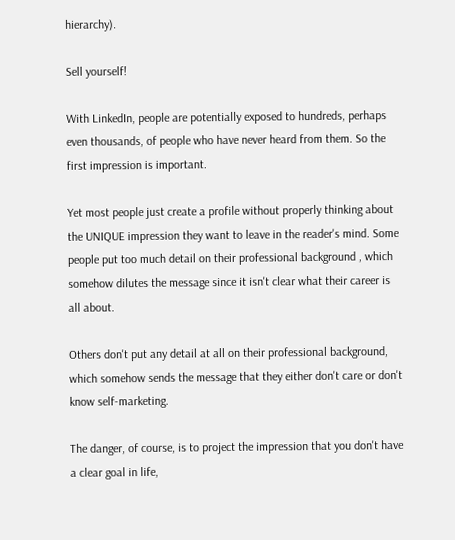hierarchy).

Sell yourself!

With LinkedIn, people are potentially exposed to hundreds, perhaps even thousands, of people who have never heard from them. So the first impression is important.

Yet most people just create a profile without properly thinking about the UNIQUE impression they want to leave in the reader's mind. Some people put too much detail on their professional background , which somehow dilutes the message since it isn't clear what their career is all about.

Others don't put any detail at all on their professional background, which somehow sends the message that they either don't care or don't know self-marketing.

The danger, of course, is to project the impression that you don't have a clear goal in life,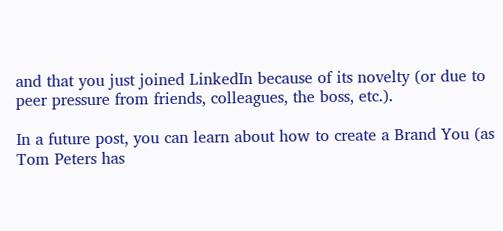and that you just joined LinkedIn because of its novelty (or due to peer pressure from friends, colleagues, the boss, etc.).

In a future post, you can learn about how to create a Brand You (as Tom Peters has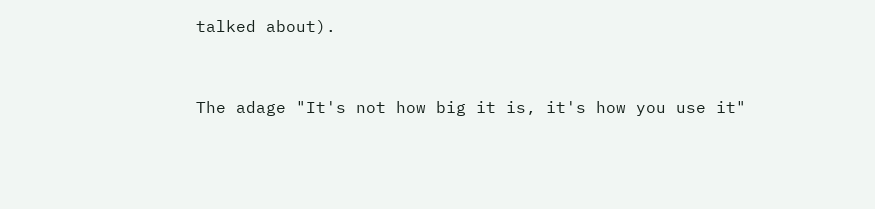talked about).


The adage "It's not how big it is, it's how you use it"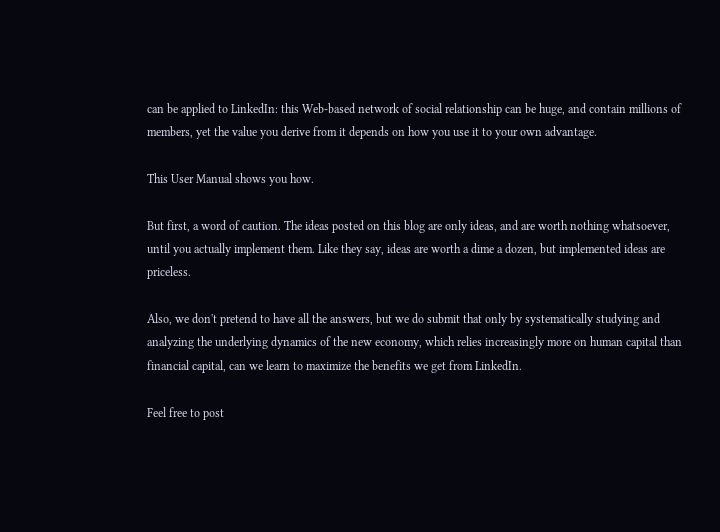can be applied to LinkedIn: this Web-based network of social relationship can be huge, and contain millions of members, yet the value you derive from it depends on how you use it to your own advantage.

This User Manual shows you how.

But first, a word of caution. The ideas posted on this blog are only ideas, and are worth nothing whatsoever, until you actually implement them. Like they say, ideas are worth a dime a dozen, but implemented ideas are priceless.

Also, we don't pretend to have all the answers, but we do submit that only by systematically studying and analyzing the underlying dynamics of the new economy, which relies increasingly more on human capital than financial capital, can we learn to maximize the benefits we get from LinkedIn.

Feel free to post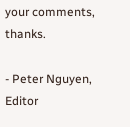your comments, thanks.

- Peter Nguyen, Editor